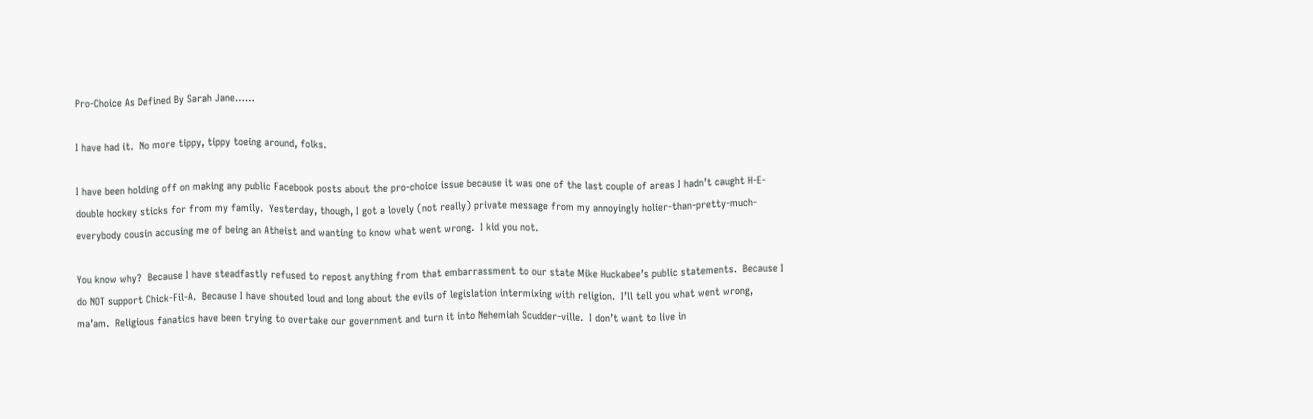Pro-Choice As Defined By Sarah Jane……

I have had it.  No more tippy, tippy toeing around, folks.

I have been holding off on making any public Facebook posts about the pro-choice issue because it was one of the last couple of areas I hadn’t caught H-E-double hockey sticks for from my family.  Yesterday, though, I got a lovely (not really) private message from my annoyingly holier-than-pretty-much-everybody cousin accusing me of being an Atheist and wanting to know what went wrong.  I kid you not.

You know why?  Because I have steadfastly refused to repost anything from that embarrassment to our state Mike Huckabee’s public statements.  Because I do NOT support Chick-Fil-A.  Because I have shouted loud and long about the evils of legislation intermixing with religion.  I’ll tell you what went wrong, ma’am.  Religious fanatics have been trying to overtake our government and turn it into Nehemiah Scudder-ville.  I don’t want to live in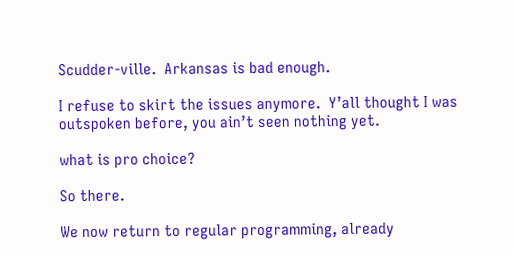Scudder-ville.  Arkansas is bad enough.

I refuse to skirt the issues anymore.  Y’all thought I was outspoken before, you ain’t seen nothing yet.

what is pro choice?

So there.

We now return to regular programming, already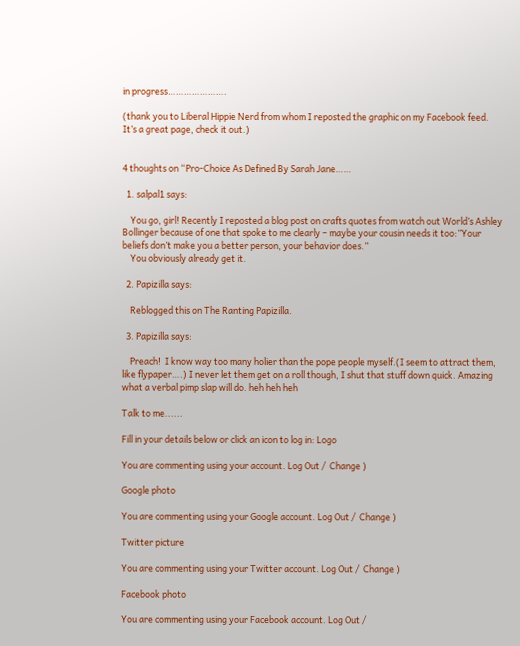in progress………………….

(thank you to Liberal Hippie Nerd from whom I reposted the graphic on my Facebook feed.  It’s a great page, check it out.)


4 thoughts on “Pro-Choice As Defined By Sarah Jane……

  1. salpal1 says:

    You go, girl! Recently I reposted a blog post on crafts quotes from watch out World’s Ashley Bollinger because of one that spoke to me clearly – maybe your cousin needs it too:”Your beliefs don’t make you a better person, your behavior does.”
    You obviously already get it.

  2. Papizilla says:

    Reblogged this on The Ranting Papizilla.

  3. Papizilla says:

    Preach!  I know way too many holier than the pope people myself.(I seem to attract them, like flypaper….) I never let them get on a roll though, I shut that stuff down quick. Amazing what a verbal pimp slap will do. heh heh heh

Talk to me......

Fill in your details below or click an icon to log in: Logo

You are commenting using your account. Log Out /  Change )

Google photo

You are commenting using your Google account. Log Out /  Change )

Twitter picture

You are commenting using your Twitter account. Log Out /  Change )

Facebook photo

You are commenting using your Facebook account. Log Out /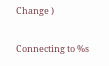Change )

Connecting to %s